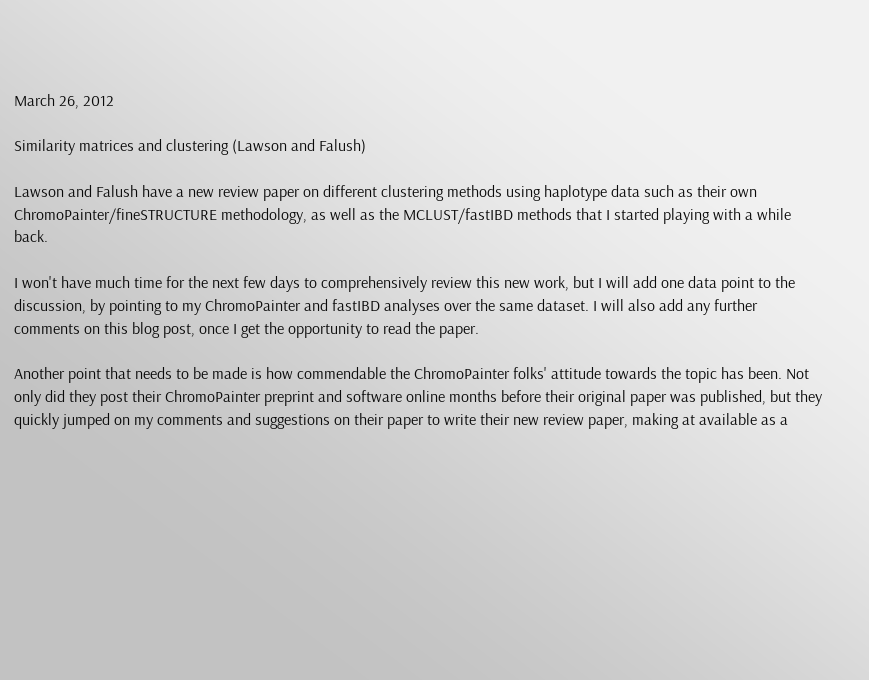March 26, 2012

Similarity matrices and clustering (Lawson and Falush)

Lawson and Falush have a new review paper on different clustering methods using haplotype data such as their own ChromoPainter/fineSTRUCTURE methodology, as well as the MCLUST/fastIBD methods that I started playing with a while back.

I won't have much time for the next few days to comprehensively review this new work, but I will add one data point to the discussion, by pointing to my ChromoPainter and fastIBD analyses over the same dataset. I will also add any further comments on this blog post, once I get the opportunity to read the paper.

Another point that needs to be made is how commendable the ChromoPainter folks' attitude towards the topic has been. Not only did they post their ChromoPainter preprint and software online months before their original paper was published, but they quickly jumped on my comments and suggestions on their paper to write their new review paper, making at available as a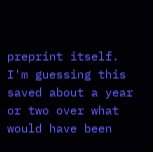preprint itself. I'm guessing this saved about a year or two over what would have been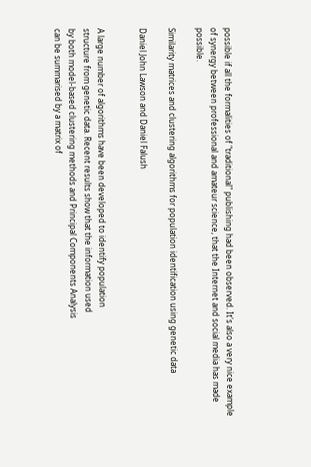possible if all the formalities of "traditional" publishing had been observed. It's also a very nice example of synergy between professional and amateur science, that the Internet and social media has made possible.

Similarity matrices and clustering algorithms for population identification using genetic data

Daniel John Lawson and Daniel Falush


A large number of algorithms have been developed to identify population
structure from genetic data. Recent results show that the information used
by both model-based clustering methods and Principal Components Analysis
can be summarised by a matrix of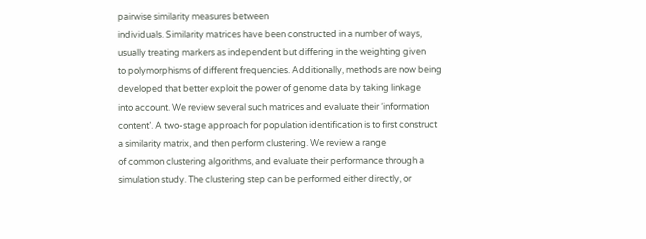pairwise similarity measures between
individuals. Similarity matrices have been constructed in a number of ways,
usually treating markers as independent but differing in the weighting given
to polymorphisms of different frequencies. Additionally, methods are now being
developed that better exploit the power of genome data by taking linkage
into account. We review several such matrices and evaluate their ‘information
content’. A two-stage approach for population identification is to first construct
a similarity matrix, and then perform clustering. We review a range
of common clustering algorithms, and evaluate their performance through a
simulation study. The clustering step can be performed either directly, or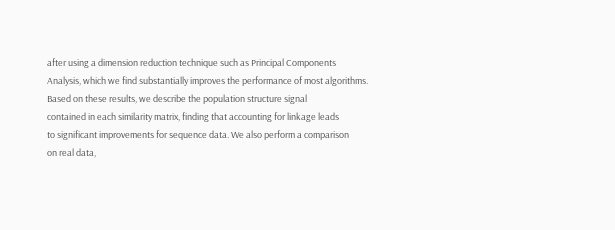after using a dimension reduction technique such as Principal Components
Analysis, which we find substantially improves the performance of most algorithms.
Based on these results, we describe the population structure signal
contained in each similarity matrix, finding that accounting for linkage leads
to significant improvements for sequence data. We also perform a comparison
on real data,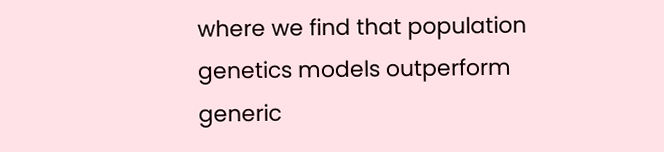where we find that population genetics models outperform
generic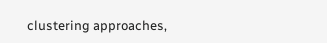clustering approaches,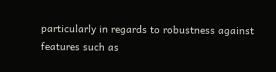particularly in regards to robustness against
features such as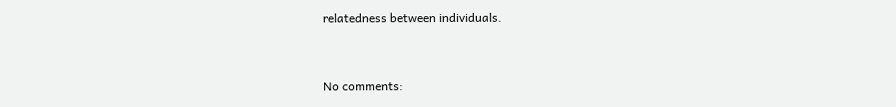relatedness between individuals.


No comments: